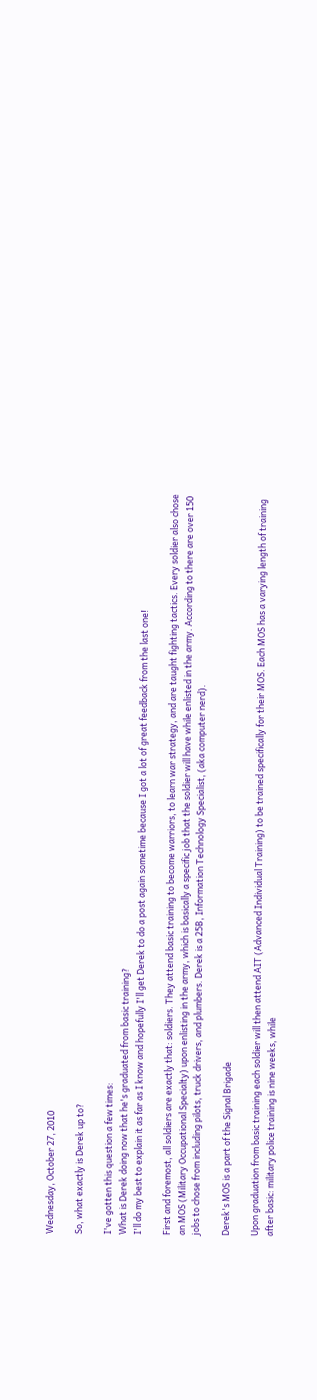Wednesday, October 27, 2010

So, what exactly is Derek up to?

I've gotten this question a few times:
What is Derek doing now that he's graduated from basic training?
I'll do my best to explain it as far as I know and hopefully I'll get Derek to do a post again sometime because I got a lot of great feedback from the last one!

First and foremost, all soldiers are exactly that: soldiers. They attend basic training to become warriors, to learn war strategy, and are taught fighting tactics. Every soldier also chose an MOS (Military Occupational Specialty) upon enlisting in the army, which is basically a specific job that the soldier will have while enlisted in the army. According to there are over 150 jobs to chose from including pilots, truck drivers, and plumbers. Derek is a 25B, Information Technology Specialist, (aka computer nerd).

Derek's MOS is a part of the Signal Brigade

Upon graduation from basic training each soldier will then attend AIT (Advanced Individual Training) to be trained specifically for their MOS. Each MOS has a varying length of training after basic: military police training is nine weeks, while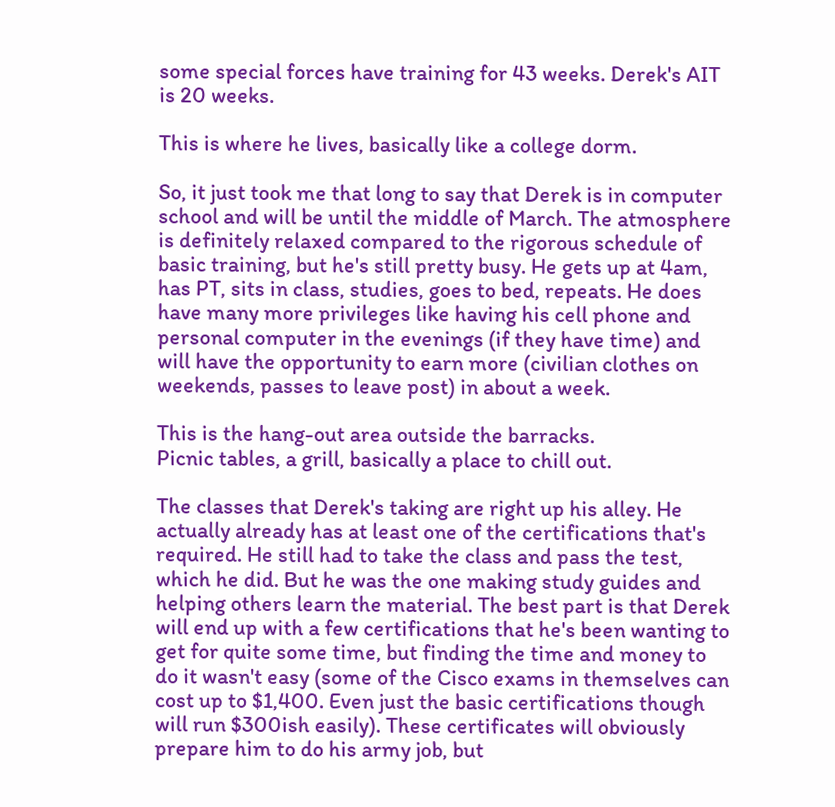some special forces have training for 43 weeks. Derek's AIT is 20 weeks.

This is where he lives, basically like a college dorm.

So, it just took me that long to say that Derek is in computer school and will be until the middle of March. The atmosphere is definitely relaxed compared to the rigorous schedule of basic training, but he's still pretty busy. He gets up at 4am, has PT, sits in class, studies, goes to bed, repeats. He does have many more privileges like having his cell phone and personal computer in the evenings (if they have time) and will have the opportunity to earn more (civilian clothes on weekends, passes to leave post) in about a week.

This is the hang-out area outside the barracks.
Picnic tables, a grill, basically a place to chill out.

The classes that Derek's taking are right up his alley. He actually already has at least one of the certifications that's required. He still had to take the class and pass the test, which he did. But he was the one making study guides and helping others learn the material. The best part is that Derek will end up with a few certifications that he's been wanting to get for quite some time, but finding the time and money to do it wasn't easy (some of the Cisco exams in themselves can cost up to $1,400. Even just the basic certifications though will run $300ish easily). These certificates will obviously prepare him to do his army job, but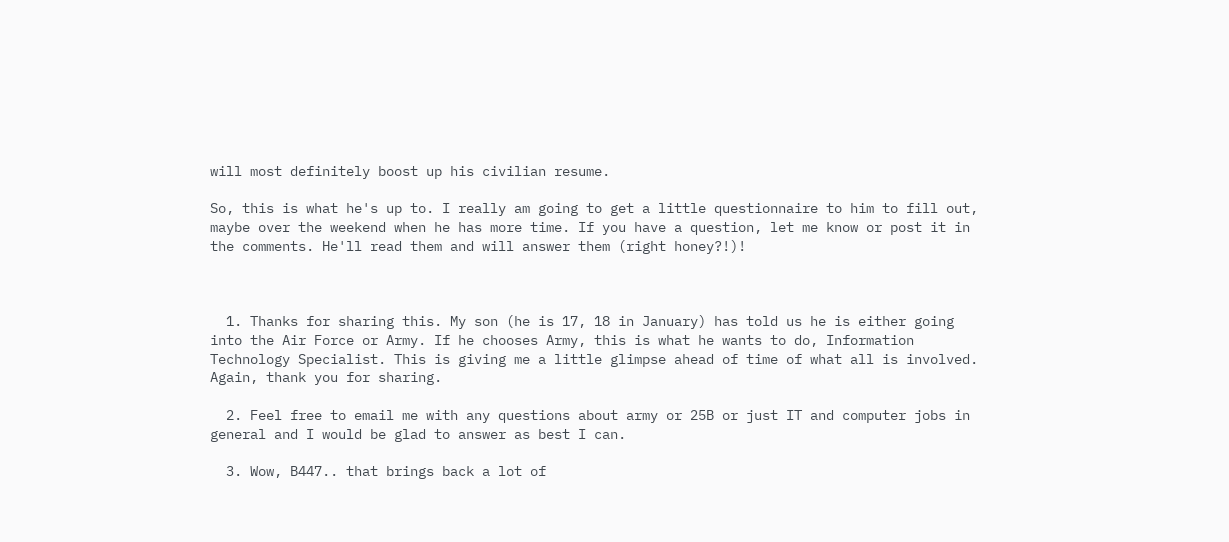will most definitely boost up his civilian resume.

So, this is what he's up to. I really am going to get a little questionnaire to him to fill out, maybe over the weekend when he has more time. If you have a question, let me know or post it in the comments. He'll read them and will answer them (right honey?!)!



  1. Thanks for sharing this. My son (he is 17, 18 in January) has told us he is either going into the Air Force or Army. If he chooses Army, this is what he wants to do, Information Technology Specialist. This is giving me a little glimpse ahead of time of what all is involved. Again, thank you for sharing.

  2. Feel free to email me with any questions about army or 25B or just IT and computer jobs in general and I would be glad to answer as best I can.

  3. Wow, B447.. that brings back a lot of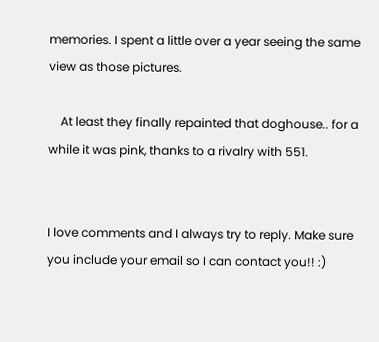memories. I spent a little over a year seeing the same view as those pictures.

    At least they finally repainted that doghouse.. for a while it was pink, thanks to a rivalry with 551.


I love comments and I always try to reply. Make sure you include your email so I can contact you!! :)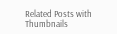Related Posts with Thumbnails